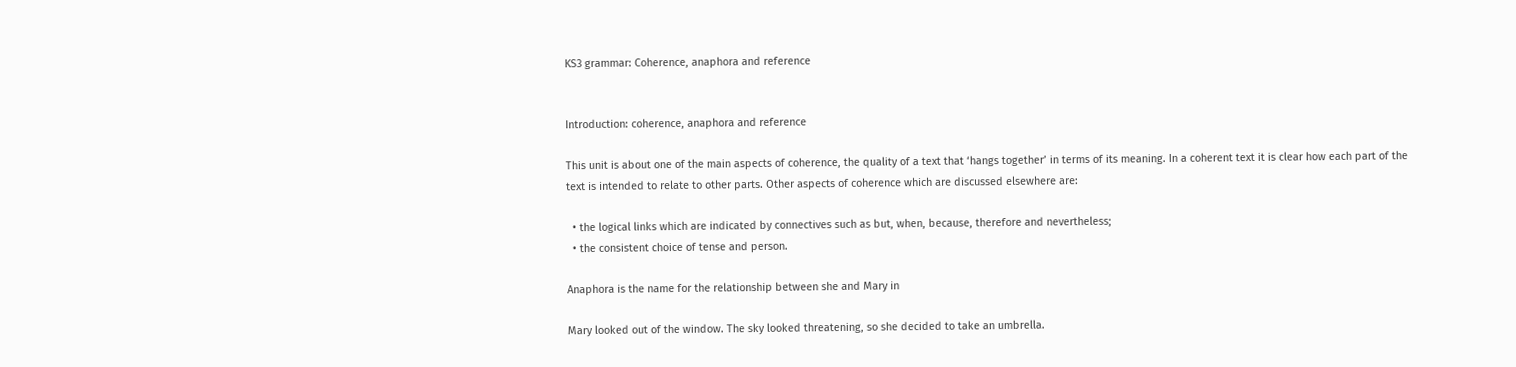KS3 grammar: Coherence, anaphora and reference


Introduction: coherence, anaphora and reference

This unit is about one of the main aspects of coherence, the quality of a text that ‘hangs together’ in terms of its meaning. In a coherent text it is clear how each part of the text is intended to relate to other parts. Other aspects of coherence which are discussed elsewhere are:

  • the logical links which are indicated by connectives such as but, when, because, therefore and nevertheless;
  • the consistent choice of tense and person.

Anaphora is the name for the relationship between she and Mary in

Mary looked out of the window. The sky looked threatening, so she decided to take an umbrella.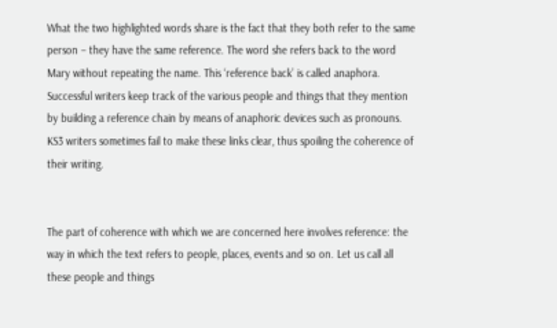What the two highlighted words share is the fact that they both refer to the same person – they have the same reference. The word she refers back to the word Mary without repeating the name. This ‘reference back’ is called anaphora. Successful writers keep track of the various people and things that they mention by building a reference chain by means of anaphoric devices such as pronouns. KS3 writers sometimes fail to make these links clear, thus spoiling the coherence of their writing.


The part of coherence with which we are concerned here involves reference: the way in which the text refers to people, places, events and so on. Let us call all these people and things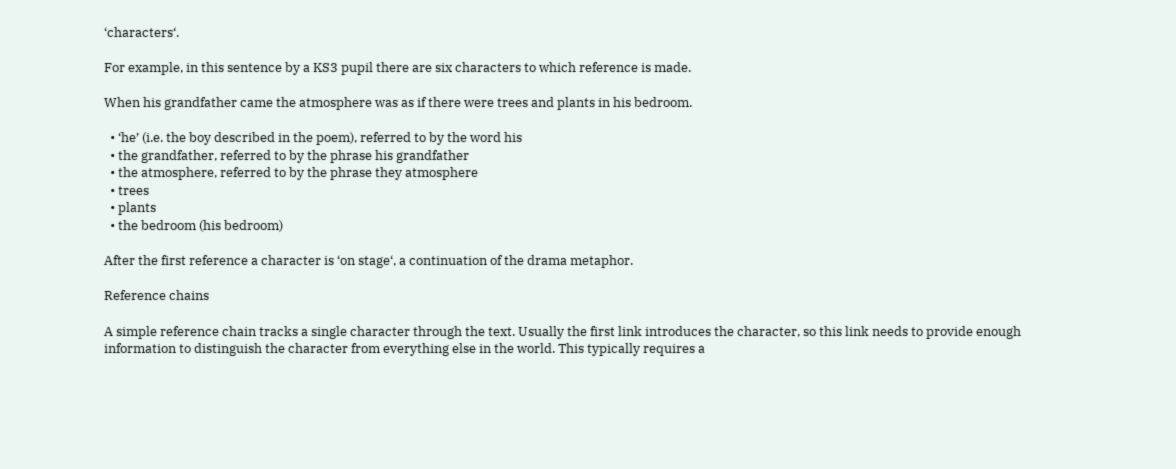‘characters‘.

For example, in this sentence by a KS3 pupil there are six characters to which reference is made.

When his grandfather came the atmosphere was as if there were trees and plants in his bedroom.

  • ‘he’ (i.e. the boy described in the poem), referred to by the word his
  • the grandfather, referred to by the phrase his grandfather
  • the atmosphere, referred to by the phrase they atmosphere
  • trees
  • plants
  • the bedroom (his bedroom)

After the first reference a character is ‘on stage‘, a continuation of the drama metaphor.

Reference chains

A simple reference chain tracks a single character through the text. Usually the first link introduces the character, so this link needs to provide enough information to distinguish the character from everything else in the world. This typically requires a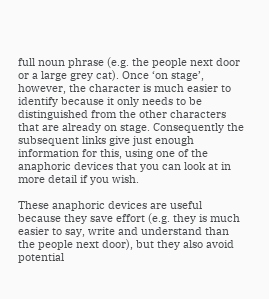full noun phrase (e.g. the people next door or a large grey cat). Once ‘on stage’, however, the character is much easier to identify because it only needs to be distinguished from the other characters that are already on stage. Consequently the subsequent links give just enough information for this, using one of the anaphoric devices that you can look at in more detail if you wish.

These anaphoric devices are useful because they save effort (e.g. they is much easier to say, write and understand than the people next door), but they also avoid potential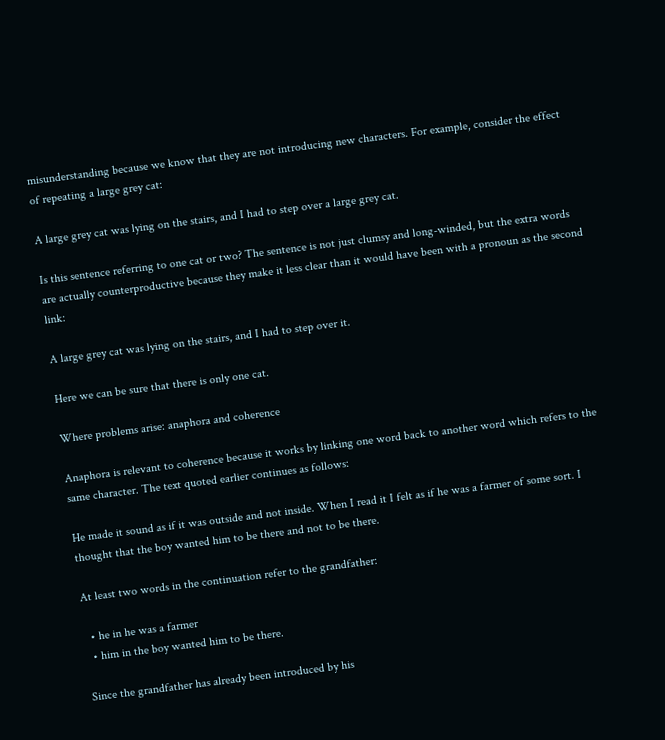misunderstanding because we know that they are not introducing new characters. For example, consider the effect of repeating a large grey cat:

A large grey cat was lying on the stairs, and I had to step over a large grey cat.

Is this sentence referring to one cat or two? The sentence is not just clumsy and long-winded, but the extra words are actually counterproductive because they make it less clear than it would have been with a pronoun as the second link:

A large grey cat was lying on the stairs, and I had to step over it.

Here we can be sure that there is only one cat.

Where problems arise: anaphora and coherence

Anaphora is relevant to coherence because it works by linking one word back to another word which refers to the same character. The text quoted earlier continues as follows:

He made it sound as if it was outside and not inside. When I read it I felt as if he was a farmer of some sort. I thought that the boy wanted him to be there and not to be there.

At least two words in the continuation refer to the grandfather:

  • he in he was a farmer
  • him in the boy wanted him to be there.

Since the grandfather has already been introduced by his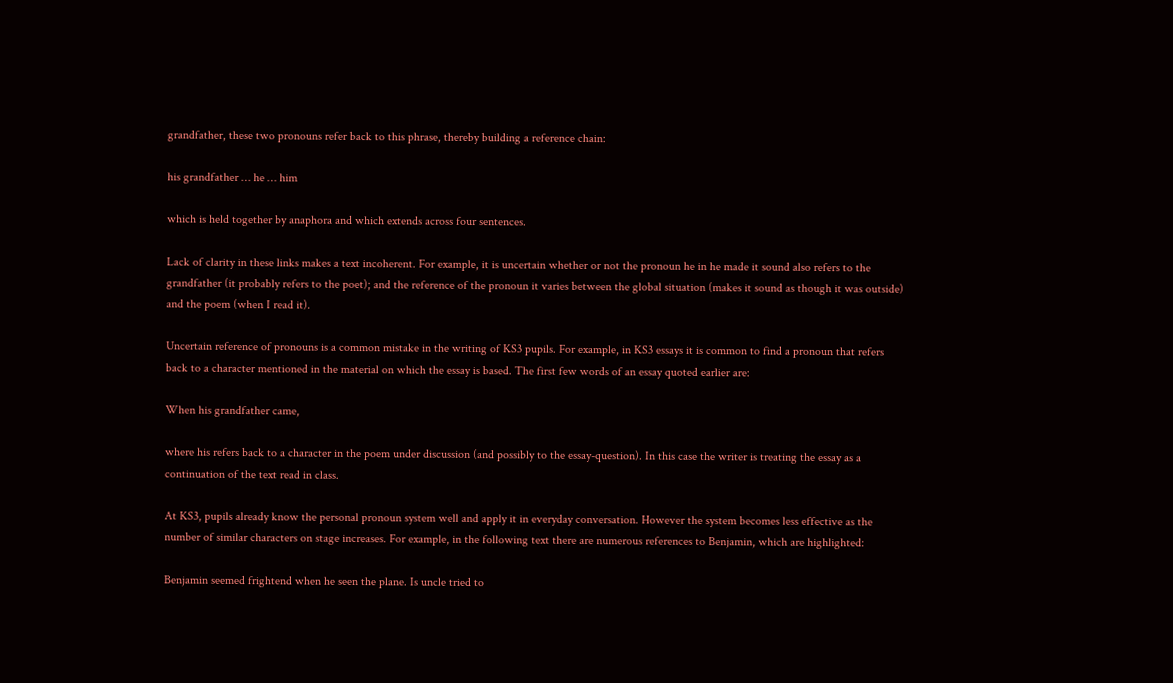grandfather, these two pronouns refer back to this phrase, thereby building a reference chain:

his grandfather … he … him

which is held together by anaphora and which extends across four sentences.

Lack of clarity in these links makes a text incoherent. For example, it is uncertain whether or not the pronoun he in he made it sound also refers to the grandfather (it probably refers to the poet); and the reference of the pronoun it varies between the global situation (makes it sound as though it was outside) and the poem (when I read it).

Uncertain reference of pronouns is a common mistake in the writing of KS3 pupils. For example, in KS3 essays it is common to find a pronoun that refers back to a character mentioned in the material on which the essay is based. The first few words of an essay quoted earlier are:

When his grandfather came,

where his refers back to a character in the poem under discussion (and possibly to the essay-question). In this case the writer is treating the essay as a continuation of the text read in class.

At KS3, pupils already know the personal pronoun system well and apply it in everyday conversation. However the system becomes less effective as the number of similar characters on stage increases. For example, in the following text there are numerous references to Benjamin, which are highlighted:

Benjamin seemed frightend when he seen the plane. Is uncle tried to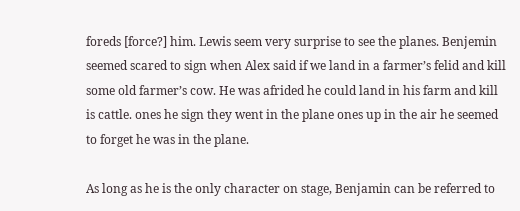foreds [force?] him. Lewis seem very surprise to see the planes. Benjemin seemed scared to sign when Alex said if we land in a farmer’s felid and kill some old farmer’s cow. He was afrided he could land in his farm and kill is cattle. ones he sign they went in the plane ones up in the air he seemed to forget he was in the plane.

As long as he is the only character on stage, Benjamin can be referred to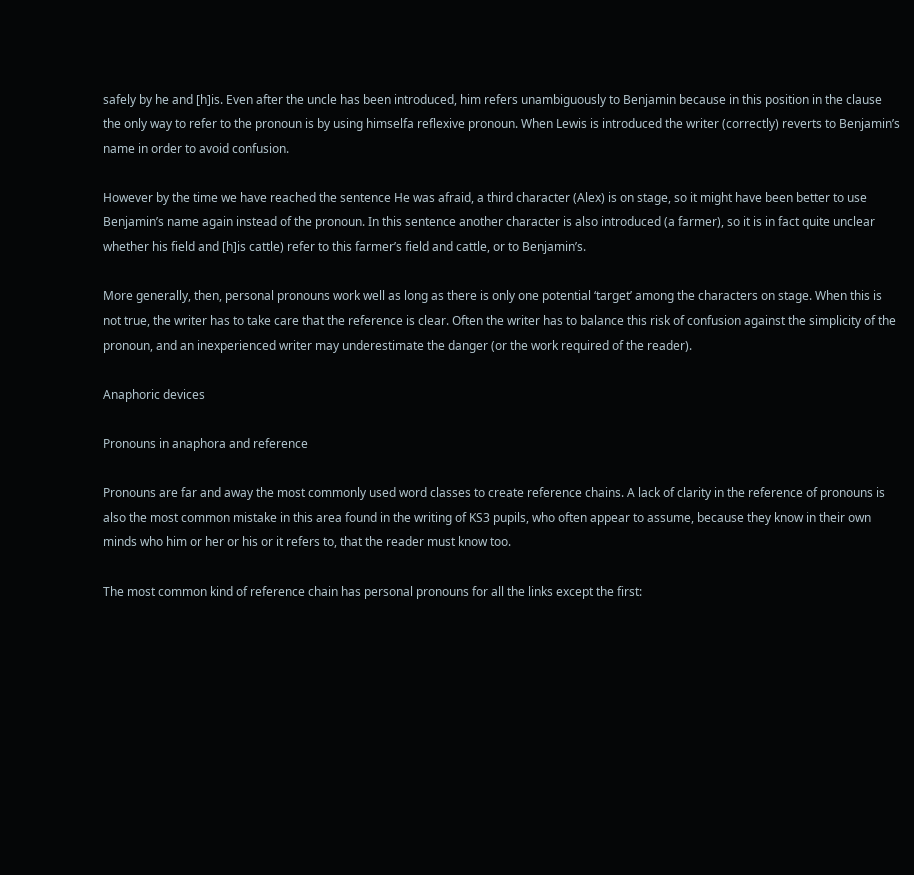safely by he and [h]is. Even after the uncle has been introduced, him refers unambiguously to Benjamin because in this position in the clause the only way to refer to the pronoun is by using himselfa reflexive pronoun. When Lewis is introduced the writer (correctly) reverts to Benjamin’s name in order to avoid confusion.

However by the time we have reached the sentence He was afraid, a third character (Alex) is on stage, so it might have been better to use Benjamin’s name again instead of the pronoun. In this sentence another character is also introduced (a farmer), so it is in fact quite unclear whether his field and [h]is cattle) refer to this farmer’s field and cattle, or to Benjamin’s.

More generally, then, personal pronouns work well as long as there is only one potential ‘target’ among the characters on stage. When this is not true, the writer has to take care that the reference is clear. Often the writer has to balance this risk of confusion against the simplicity of the pronoun, and an inexperienced writer may underestimate the danger (or the work required of the reader).

Anaphoric devices

Pronouns in anaphora and reference

Pronouns are far and away the most commonly used word classes to create reference chains. A lack of clarity in the reference of pronouns is also the most common mistake in this area found in the writing of KS3 pupils, who often appear to assume, because they know in their own minds who him or her or his or it refers to, that the reader must know too.

The most common kind of reference chain has personal pronouns for all the links except the first: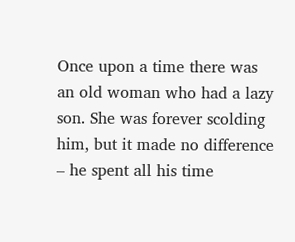Once upon a time there was an old woman who had a lazy son. She was forever scolding him, but it made no difference – he spent all his time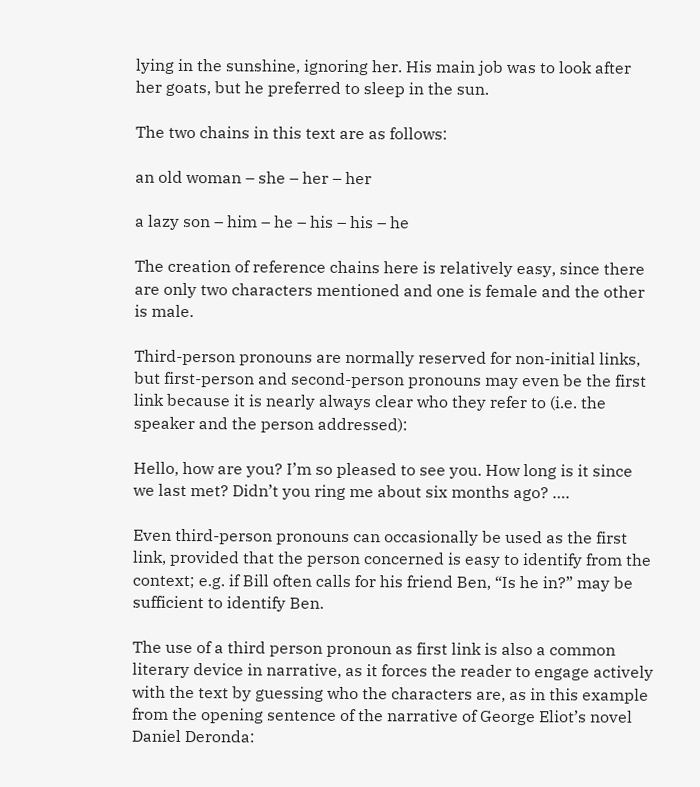lying in the sunshine, ignoring her. His main job was to look after her goats, but he preferred to sleep in the sun.

The two chains in this text are as follows:

an old woman – she – her – her

a lazy son – him – he – his – his – he

The creation of reference chains here is relatively easy, since there are only two characters mentioned and one is female and the other is male.

Third-person pronouns are normally reserved for non-initial links, but first-person and second-person pronouns may even be the first link because it is nearly always clear who they refer to (i.e. the speaker and the person addressed):

Hello, how are you? I’m so pleased to see you. How long is it since we last met? Didn’t you ring me about six months ago? ….

Even third-person pronouns can occasionally be used as the first link, provided that the person concerned is easy to identify from the context; e.g. if Bill often calls for his friend Ben, “Is he in?” may be sufficient to identify Ben.

The use of a third person pronoun as first link is also a common literary device in narrative, as it forces the reader to engage actively with the text by guessing who the characters are, as in this example from the opening sentence of the narrative of George Eliot’s novel Daniel Deronda: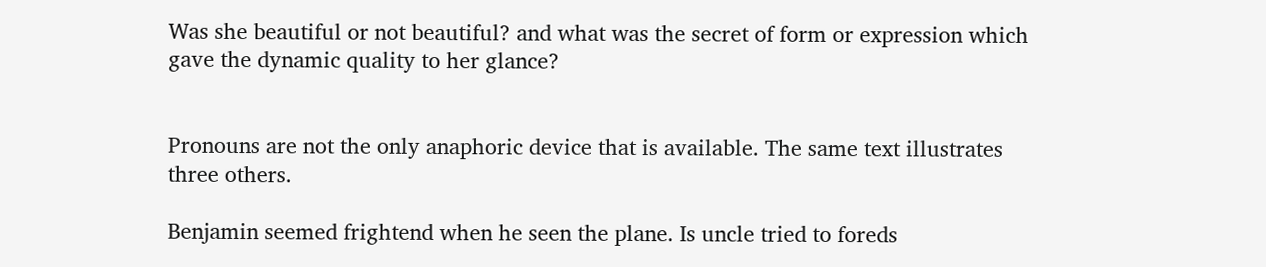Was she beautiful or not beautiful? and what was the secret of form or expression which gave the dynamic quality to her glance?


Pronouns are not the only anaphoric device that is available. The same text illustrates three others.

Benjamin seemed frightend when he seen the plane. Is uncle tried to foreds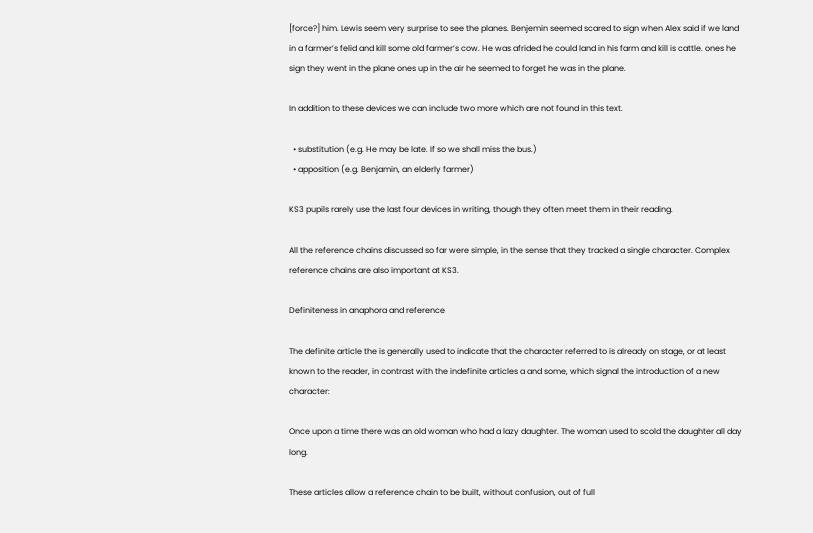[force?] him. Lewis seem very surprise to see the planes. Benjemin seemed scared to sign when Alex said if we land in a farmer’s felid and kill some old farmer’s cow. He was afrided he could land in his farm and kill is cattle. ones he sign they went in the plane ones up in the air he seemed to forget he was in the plane.

In addition to these devices we can include two more which are not found in this text.

  • substitution (e.g. He may be late. If so we shall miss the bus.)
  • apposition (e.g. Benjamin, an elderly farmer)

KS3 pupils rarely use the last four devices in writing, though they often meet them in their reading.

All the reference chains discussed so far were simple, in the sense that they tracked a single character. Complex reference chains are also important at KS3.

Definiteness in anaphora and reference

The definite article the is generally used to indicate that the character referred to is already on stage, or at least known to the reader, in contrast with the indefinite articles a and some, which signal the introduction of a new character:

Once upon a time there was an old woman who had a lazy daughter. The woman used to scold the daughter all day long.

These articles allow a reference chain to be built, without confusion, out of full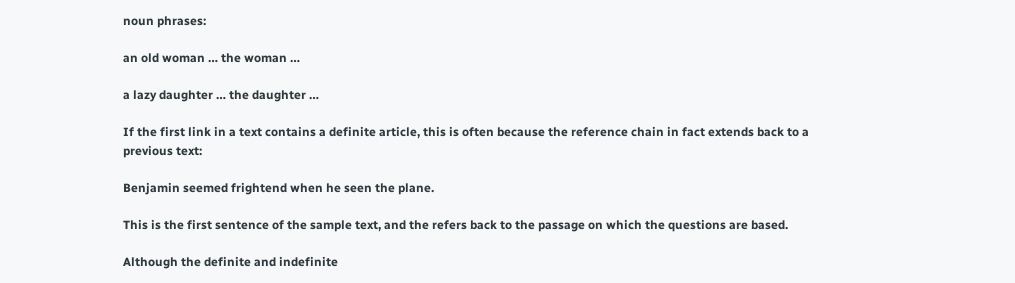noun phrases:

an old woman … the woman …

a lazy daughter … the daughter …

If the first link in a text contains a definite article, this is often because the reference chain in fact extends back to a previous text:

Benjamin seemed frightend when he seen the plane.

This is the first sentence of the sample text, and the refers back to the passage on which the questions are based.

Although the definite and indefinite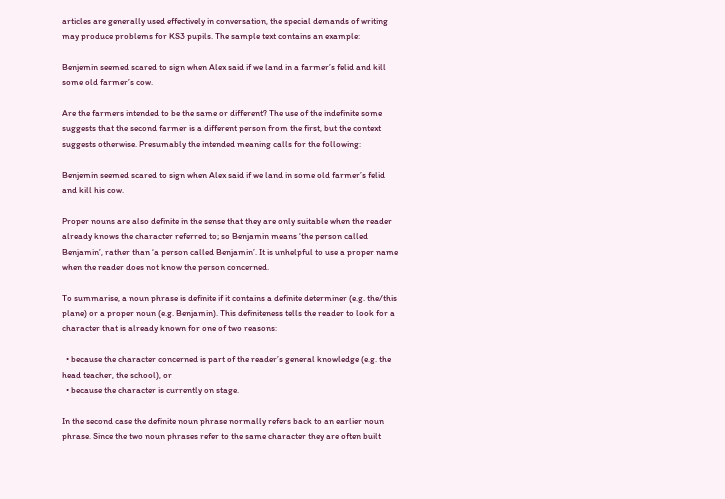articles are generally used effectively in conversation, the special demands of writing may produce problems for KS3 pupils. The sample text contains an example:

Benjemin seemed scared to sign when Alex said if we land in a farmer’s felid and kill some old farmer’s cow.

Are the farmers intended to be the same or different? The use of the indefinite some suggests that the second farmer is a different person from the first, but the context suggests otherwise. Presumably the intended meaning calls for the following:

Benjemin seemed scared to sign when Alex said if we land in some old farmer’s felid and kill his cow.

Proper nouns are also definite in the sense that they are only suitable when the reader already knows the character referred to; so Benjamin means ‘the person called Benjamin’, rather than ‘a person called Benjamin’. It is unhelpful to use a proper name when the reader does not know the person concerned.

To summarise, a noun phrase is definite if it contains a definite determiner (e.g. the/this plane) or a proper noun (e.g. Benjamin). This definiteness tells the reader to look for a character that is already known for one of two reasons:

  • because the character concerned is part of the reader’s general knowledge (e.g. the head teacher, the school), or
  • because the character is currently on stage.

In the second case the definite noun phrase normally refers back to an earlier noun phrase. Since the two noun phrases refer to the same character they are often built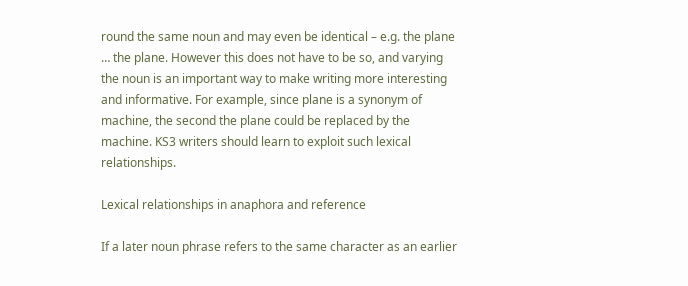round the same noun and may even be identical – e.g. the plane … the plane. However this does not have to be so, and varying the noun is an important way to make writing more interesting and informative. For example, since plane is a synonym of machine, the second the plane could be replaced by the machine. KS3 writers should learn to exploit such lexical relationships.

Lexical relationships in anaphora and reference

If a later noun phrase refers to the same character as an earlier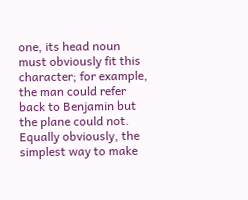one, its head noun must obviously fit this character; for example, the man could refer back to Benjamin but the plane could not. Equally obviously, the simplest way to make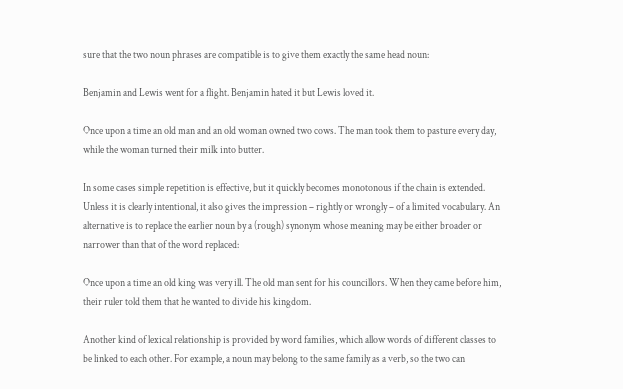sure that the two noun phrases are compatible is to give them exactly the same head noun:

Benjamin and Lewis went for a flight. Benjamin hated it but Lewis loved it.

Once upon a time an old man and an old woman owned two cows. The man took them to pasture every day, while the woman turned their milk into butter.

In some cases simple repetition is effective, but it quickly becomes monotonous if the chain is extended. Unless it is clearly intentional, it also gives the impression – rightly or wrongly – of a limited vocabulary. An alternative is to replace the earlier noun by a (rough) synonym whose meaning may be either broader or narrower than that of the word replaced:

Once upon a time an old king was very ill. The old man sent for his councillors. When they came before him, their ruler told them that he wanted to divide his kingdom.

Another kind of lexical relationship is provided by word families, which allow words of different classes to be linked to each other. For example, a noun may belong to the same family as a verb, so the two can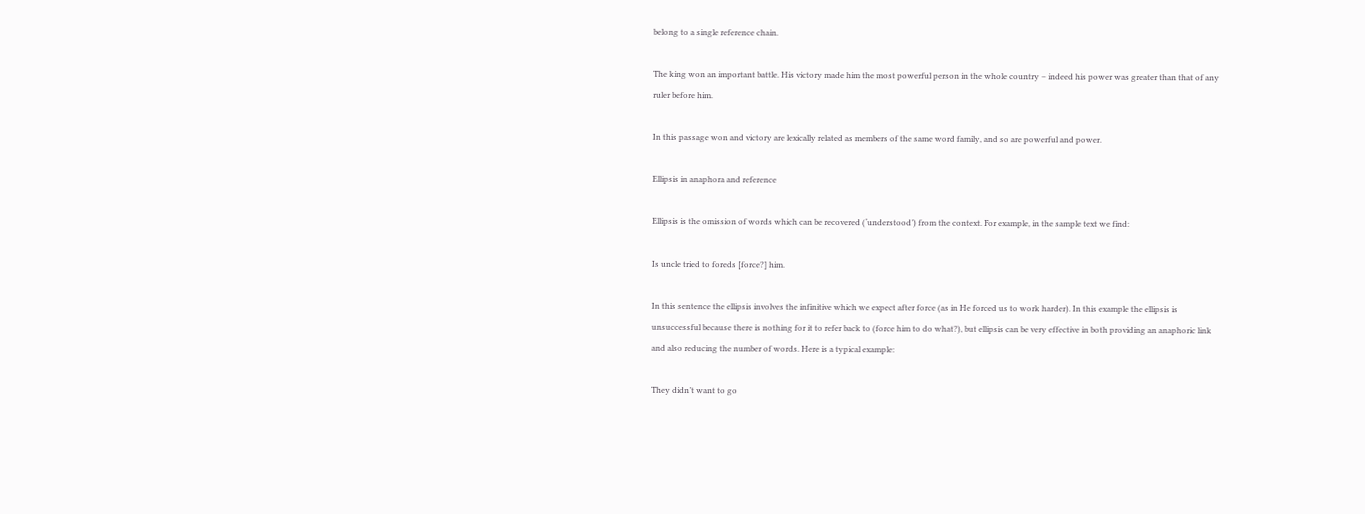belong to a single reference chain.

The king won an important battle. His victory made him the most powerful person in the whole country – indeed his power was greater than that of any ruler before him.

In this passage won and victory are lexically related as members of the same word family, and so are powerful and power.

Ellipsis in anaphora and reference

Ellipsis is the omission of words which can be recovered (‘understood’) from the context. For example, in the sample text we find:

Is uncle tried to foreds [force?] him.

In this sentence the ellipsis involves the infinitive which we expect after force (as in He forced us to work harder). In this example the ellipsis is unsuccessful because there is nothing for it to refer back to (force him to do what?), but ellipsis can be very effective in both providing an anaphoric link and also reducing the number of words. Here is a typical example:

They didn’t want to go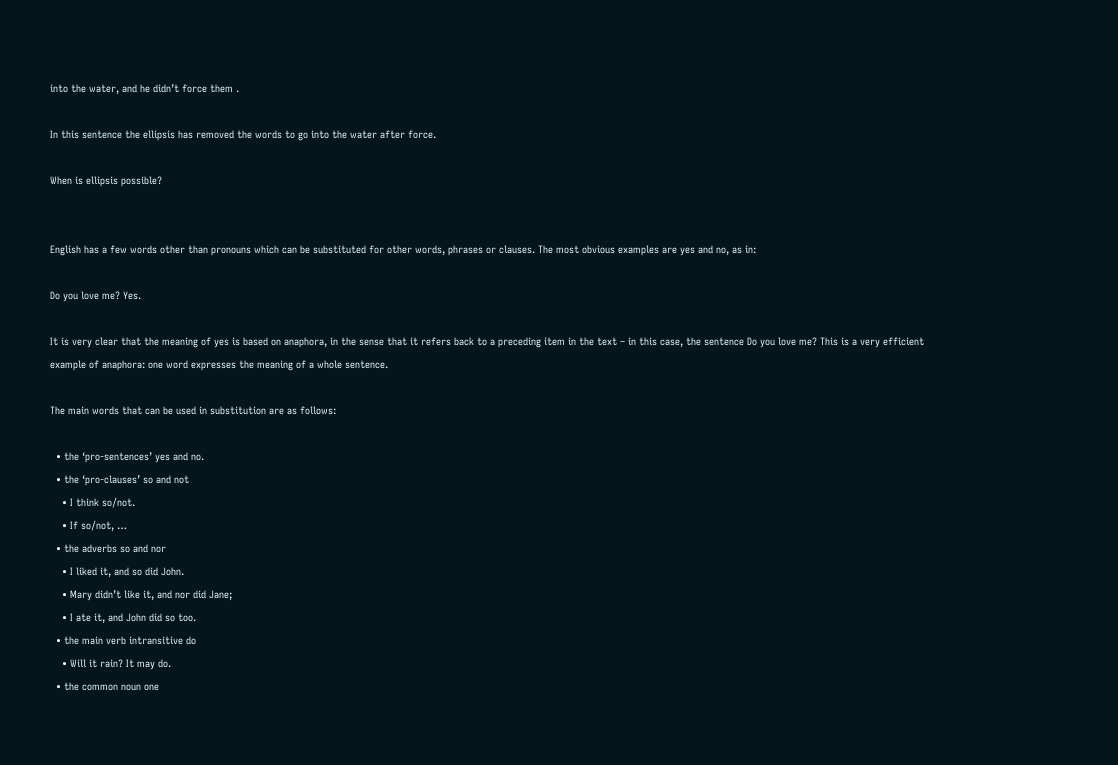into the water, and he didn’t force them .

In this sentence the ellipsis has removed the words to go into the water after force.

When is ellipsis possible?


English has a few words other than pronouns which can be substituted for other words, phrases or clauses. The most obvious examples are yes and no, as in:

Do you love me? Yes.

It is very clear that the meaning of yes is based on anaphora, in the sense that it refers back to a preceding item in the text – in this case, the sentence Do you love me? This is a very efficient example of anaphora: one word expresses the meaning of a whole sentence.

The main words that can be used in substitution are as follows:

  • the ‘pro-sentences’ yes and no.
  • the ‘pro-clauses’ so and not
    • I think so/not.
    • If so/not, …
  • the adverbs so and nor
    • I liked it, and so did John.
    • Mary didn’t like it, and nor did Jane;
    • I ate it, and John did so too.
  • the main verb intransitive do
    • Will it rain? It may do.
  • the common noun one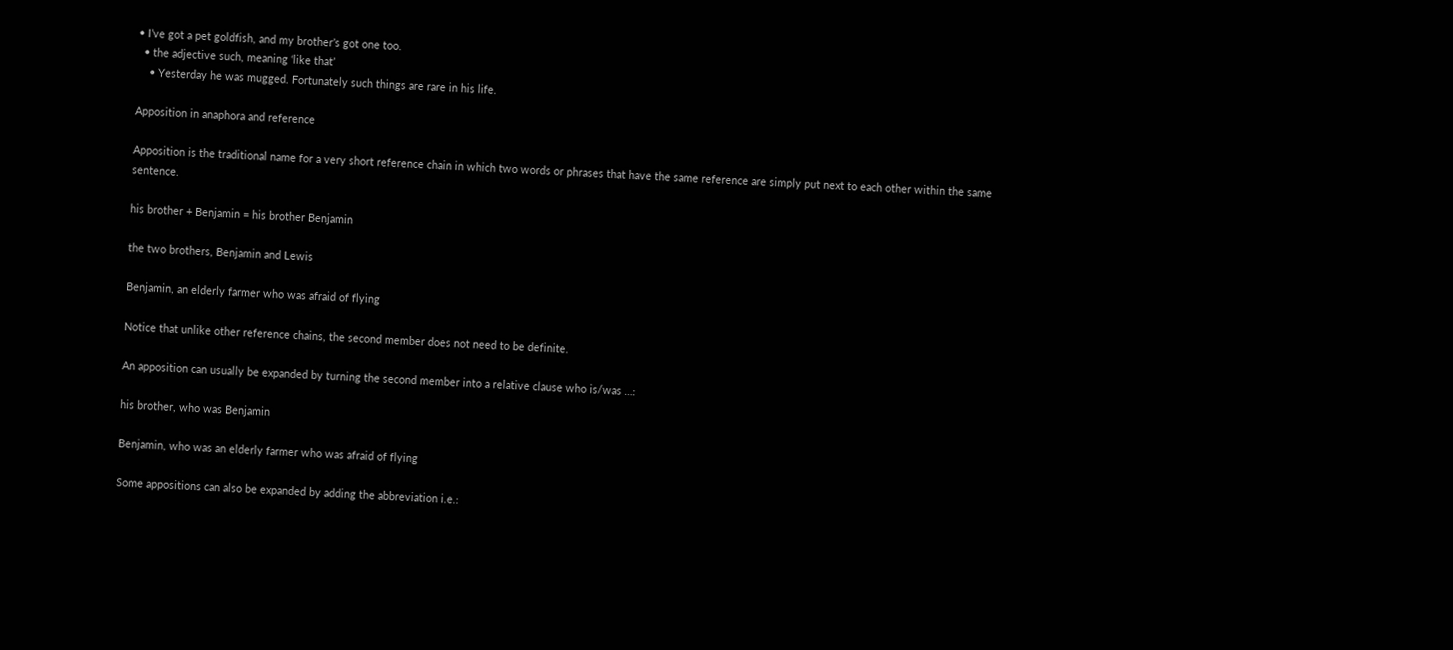• I’ve got a pet goldfish, and my brother’s got one too.
  • the adjective such, meaning ‘like that’
    • Yesterday he was mugged. Fortunately such things are rare in his life.

Apposition in anaphora and reference

Apposition is the traditional name for a very short reference chain in which two words or phrases that have the same reference are simply put next to each other within the same sentence.

his brother + Benjamin = his brother Benjamin

the two brothers, Benjamin and Lewis

Benjamin, an elderly farmer who was afraid of flying

Notice that unlike other reference chains, the second member does not need to be definite.

An apposition can usually be expanded by turning the second member into a relative clause who is/was …:

his brother, who was Benjamin

Benjamin, who was an elderly farmer who was afraid of flying

Some appositions can also be expanded by adding the abbreviation i.e.: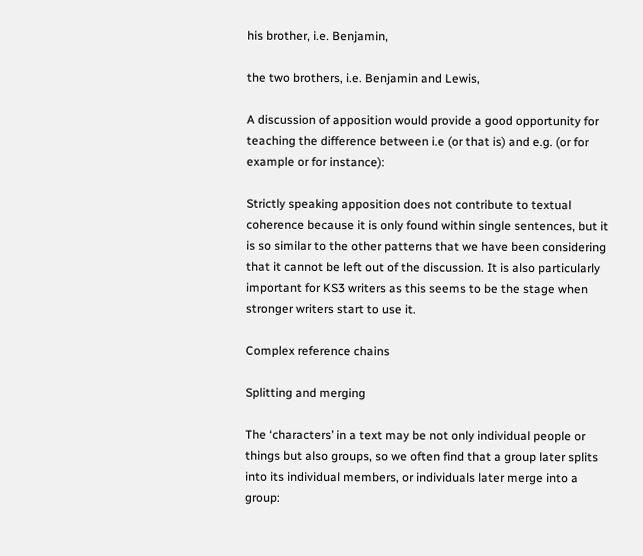his brother, i.e. Benjamin,

the two brothers, i.e. Benjamin and Lewis,

A discussion of apposition would provide a good opportunity for teaching the difference between i.e (or that is) and e.g. (or for example or for instance):

Strictly speaking apposition does not contribute to textual coherence because it is only found within single sentences, but it is so similar to the other patterns that we have been considering that it cannot be left out of the discussion. It is also particularly important for KS3 writers as this seems to be the stage when stronger writers start to use it.

Complex reference chains

Splitting and merging

The ‘characters’ in a text may be not only individual people or things but also groups, so we often find that a group later splits into its individual members, or individuals later merge into a group: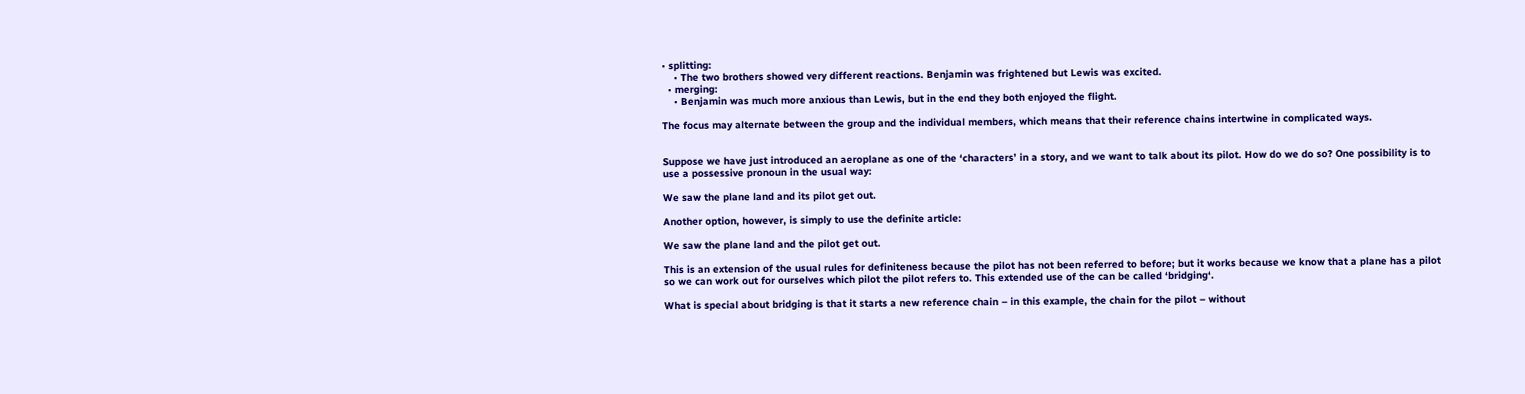• splitting:
    • The two brothers showed very different reactions. Benjamin was frightened but Lewis was excited.
  • merging:
    • Benjamin was much more anxious than Lewis, but in the end they both enjoyed the flight.

The focus may alternate between the group and the individual members, which means that their reference chains intertwine in complicated ways.


Suppose we have just introduced an aeroplane as one of the ‘characters’ in a story, and we want to talk about its pilot. How do we do so? One possibility is to use a possessive pronoun in the usual way:

We saw the plane land and its pilot get out.

Another option, however, is simply to use the definite article:

We saw the plane land and the pilot get out.

This is an extension of the usual rules for definiteness because the pilot has not been referred to before; but it works because we know that a plane has a pilot so we can work out for ourselves which pilot the pilot refers to. This extended use of the can be called ‘bridging‘.

What is special about bridging is that it starts a new reference chain – in this example, the chain for the pilot – without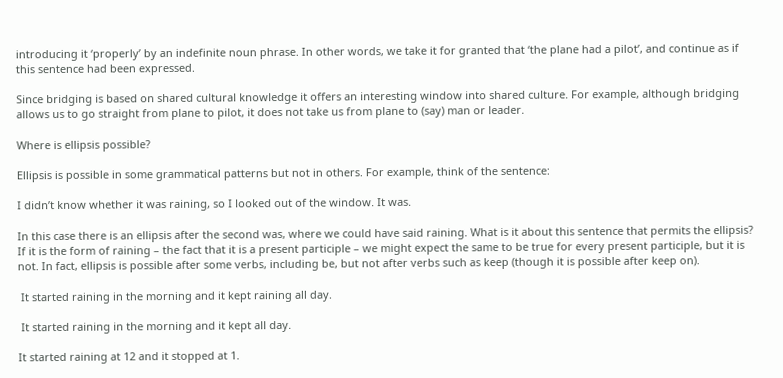introducing it ‘properly’ by an indefinite noun phrase. In other words, we take it for granted that ‘the plane had a pilot’, and continue as if this sentence had been expressed.

Since bridging is based on shared cultural knowledge it offers an interesting window into shared culture. For example, although bridging allows us to go straight from plane to pilot, it does not take us from plane to (say) man or leader.

Where is ellipsis possible?

Ellipsis is possible in some grammatical patterns but not in others. For example, think of the sentence:

I didn’t know whether it was raining, so I looked out of the window. It was.

In this case there is an ellipsis after the second was, where we could have said raining. What is it about this sentence that permits the ellipsis? If it is the form of raining – the fact that it is a present participle – we might expect the same to be true for every present participle, but it is not. In fact, ellipsis is possible after some verbs, including be, but not after verbs such as keep (though it is possible after keep on).

 It started raining in the morning and it kept raining all day.

 It started raining in the morning and it kept all day.

It started raining at 12 and it stopped at 1.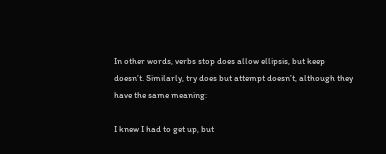In other words, verbs stop does allow ellipsis, but keep doesn’t. Similarly, try does but attempt doesn’t, although they have the same meaning:

I knew I had to get up, but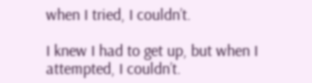when I tried, I couldn’t.

I knew I had to get up, but when I attempted, I couldn’t.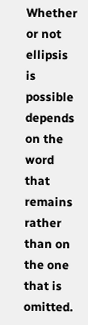Whether or not ellipsis is possible depends on the word that remains rather than on the one that is omitted.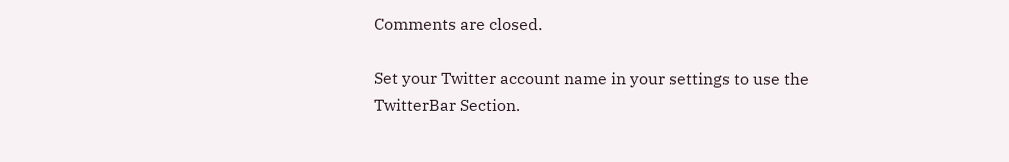Comments are closed.

Set your Twitter account name in your settings to use the TwitterBar Section.